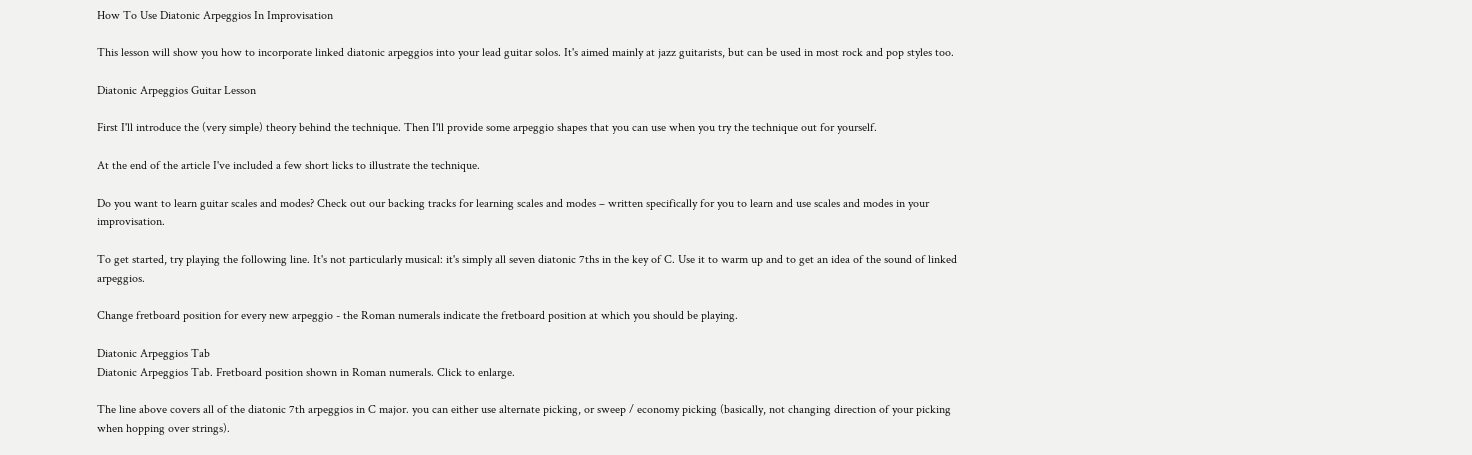How To Use Diatonic Arpeggios In Improvisation

This lesson will show you how to incorporate linked diatonic arpeggios into your lead guitar solos. It's aimed mainly at jazz guitarists, but can be used in most rock and pop styles too.

Diatonic Arpeggios Guitar Lesson

First I'll introduce the (very simple) theory behind the technique. Then I'll provide some arpeggio shapes that you can use when you try the technique out for yourself.

At the end of the article I've included a few short licks to illustrate the technique.

Do you want to learn guitar scales and modes? Check out our backing tracks for learning scales and modes – written specifically for you to learn and use scales and modes in your improvisation.

To get started, try playing the following line. It's not particularly musical: it's simply all seven diatonic 7ths in the key of C. Use it to warm up and to get an idea of the sound of linked arpeggios.

Change fretboard position for every new arpeggio - the Roman numerals indicate the fretboard position at which you should be playing.

Diatonic Arpeggios Tab
Diatonic Arpeggios Tab. Fretboard position shown in Roman numerals. Click to enlarge.

The line above covers all of the diatonic 7th arpeggios in C major. you can either use alternate picking, or sweep / economy picking (basically, not changing direction of your picking when hopping over strings).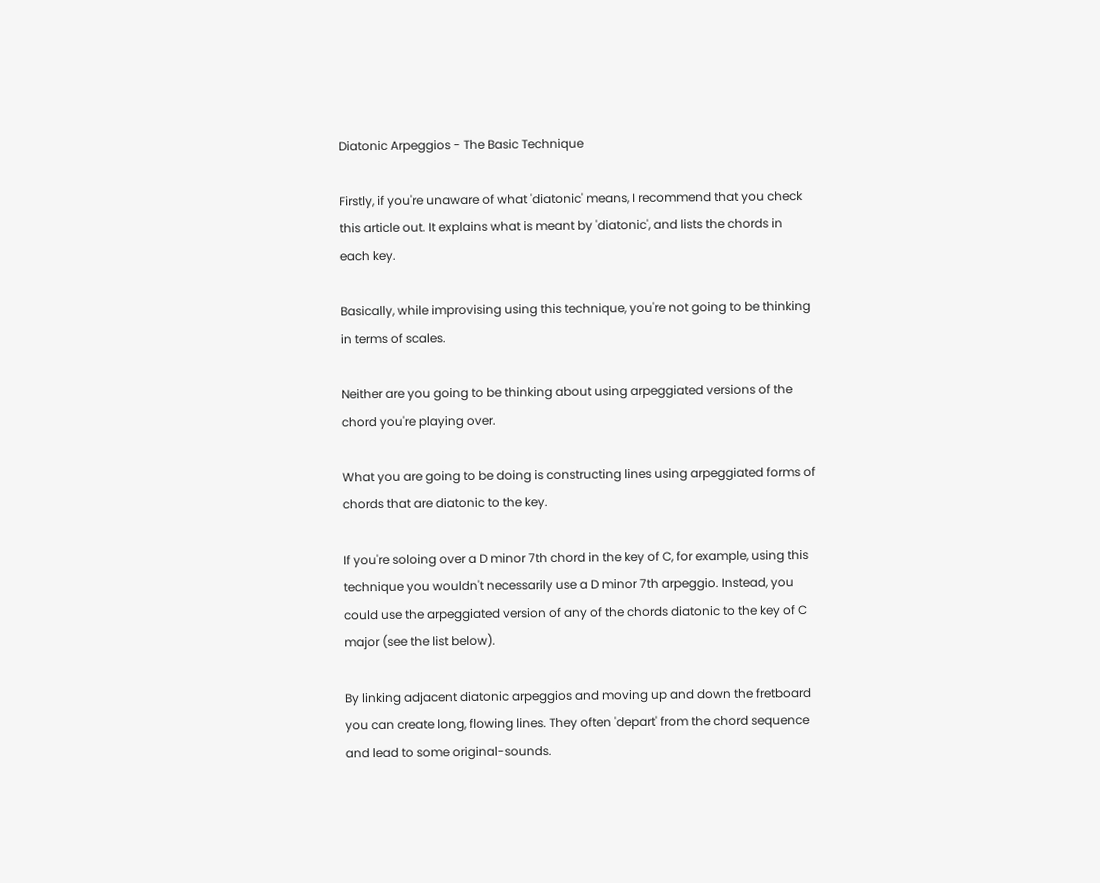Diatonic Arpeggios - The Basic Technique

Firstly, if you're unaware of what 'diatonic' means, I recommend that you check this article out. It explains what is meant by 'diatonic', and lists the chords in each key.

Basically, while improvising using this technique, you're not going to be thinking in terms of scales.

Neither are you going to be thinking about using arpeggiated versions of the chord you're playing over.

What you are going to be doing is constructing lines using arpeggiated forms of chords that are diatonic to the key.

If you're soloing over a D minor 7th chord in the key of C, for example, using this technique you wouldn't necessarily use a D minor 7th arpeggio. Instead, you could use the arpeggiated version of any of the chords diatonic to the key of C major (see the list below).

By linking adjacent diatonic arpeggios and moving up and down the fretboard you can create long, flowing lines. They often 'depart' from the chord sequence and lead to some original-sounds.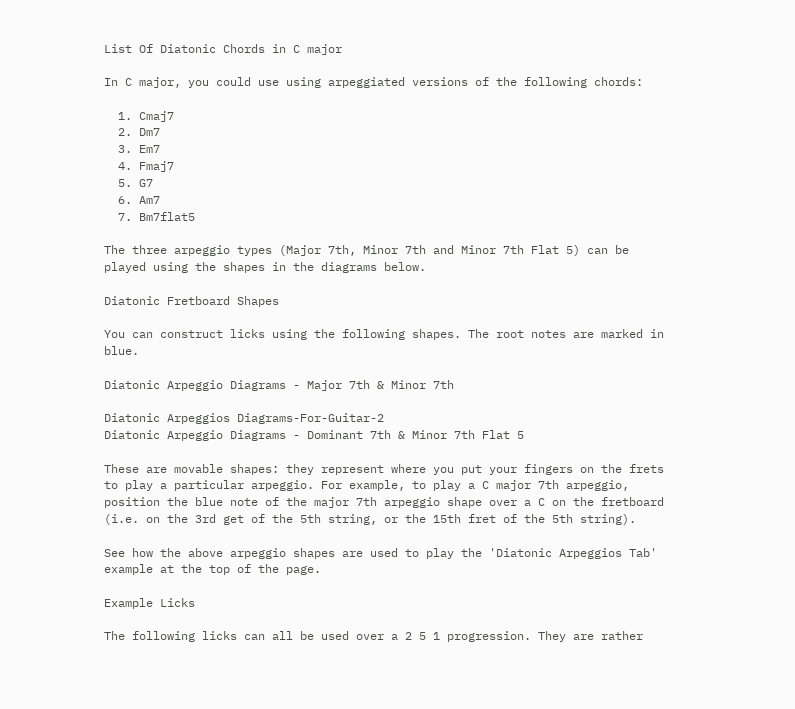List Of Diatonic Chords in C major

In C major, you could use using arpeggiated versions of the following chords:

  1. Cmaj7
  2. Dm7
  3. Em7
  4. Fmaj7
  5. G7
  6. Am7
  7. Bm7flat5

The three arpeggio types (Major 7th, Minor 7th and Minor 7th Flat 5) can be played using the shapes in the diagrams below.

Diatonic Fretboard Shapes

You can construct licks using the following shapes. The root notes are marked in blue.

Diatonic Arpeggio Diagrams - Major 7th & Minor 7th

Diatonic Arpeggios Diagrams-For-Guitar-2
Diatonic Arpeggio Diagrams - Dominant 7th & Minor 7th Flat 5

These are movable shapes: they represent where you put your fingers on the frets to play a particular arpeggio. For example, to play a C major 7th arpeggio, position the blue note of the major 7th arpeggio shape over a C on the fretboard (i.e. on the 3rd get of the 5th string, or the 15th fret of the 5th string).

See how the above arpeggio shapes are used to play the 'Diatonic Arpeggios Tab' example at the top of the page.

Example Licks

The following licks can all be used over a 2 5 1 progression. They are rather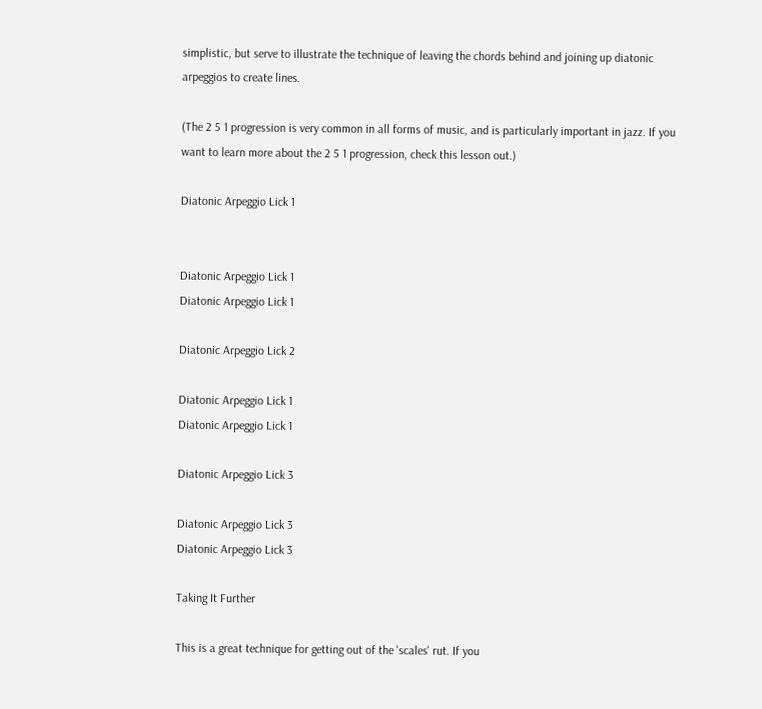simplistic, but serve to illustrate the technique of leaving the chords behind and joining up diatonic arpeggios to create lines.

(The 2 5 1 progression is very common in all forms of music, and is particularly important in jazz. If you want to learn more about the 2 5 1 progression, check this lesson out.)

Diatonic Arpeggio Lick 1


Diatonic Arpeggio Lick 1
Diatonic Arpeggio Lick 1

Diatonic Arpeggio Lick 2

Diatonic Arpeggio Lick 1
Diatonic Arpeggio Lick 1

Diatonic Arpeggio Lick 3

Diatonic Arpeggio Lick 3
Diatonic Arpeggio Lick 3

Taking It Further

This is a great technique for getting out of the 'scales' rut. If you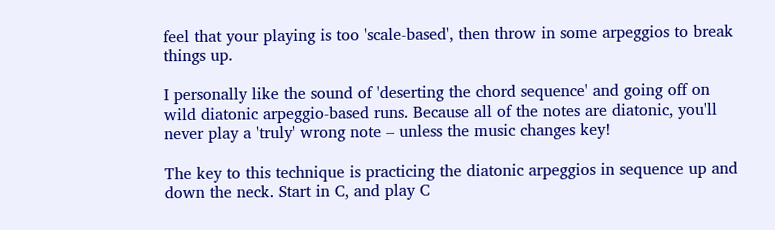feel that your playing is too 'scale-based', then throw in some arpeggios to break things up.

I personally like the sound of 'deserting the chord sequence' and going off on wild diatonic arpeggio-based runs. Because all of the notes are diatonic, you'll never play a 'truly' wrong note – unless the music changes key!

The key to this technique is practicing the diatonic arpeggios in sequence up and down the neck. Start in C, and play C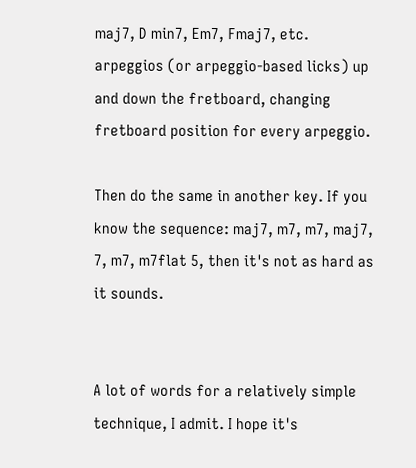maj7, D min7, Em7, Fmaj7, etc. arpeggios (or arpeggio-based licks) up and down the fretboard, changing fretboard position for every arpeggio.

Then do the same in another key. If you know the sequence: maj7, m7, m7, maj7, 7, m7, m7flat 5, then it's not as hard as it sounds.


A lot of words for a relatively simple technique, I admit. I hope it's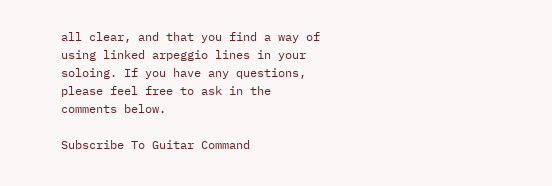all clear, and that you find a way of using linked arpeggio lines in your soloing. If you have any questions, please feel free to ask in the comments below.

Subscribe To Guitar Command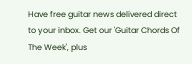Have free guitar news delivered direct to your inbox. Get our 'Guitar Chords Of The Week', plus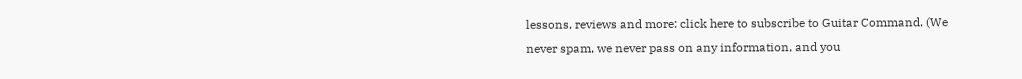lessons, reviews and more: click here to subscribe to Guitar Command. (We never spam, we never pass on any information, and you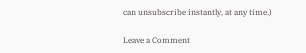can unsubscribe instantly, at any time.)

Leave a Comment